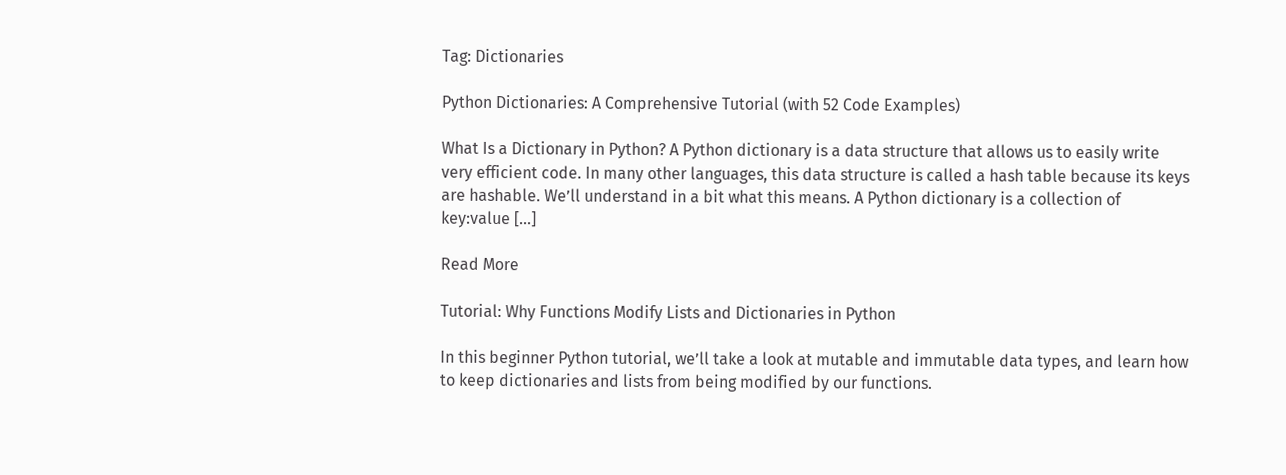Tag: Dictionaries

Python Dictionaries: A Comprehensive Tutorial (with 52 Code Examples)

What Is a Dictionary in Python? A Python dictionary is a data structure that allows us to easily write very efficient code. In many other languages, this data structure is called a hash table because its keys are hashable. We’ll understand in a bit what this means. A Python dictionary is a collection of key:value […]

Read More

Tutorial: Why Functions Modify Lists and Dictionaries in Python

In this beginner Python tutorial, we’ll take a look at mutable and immutable data types, and learn how to keep dictionaries and lists from being modified by our functions.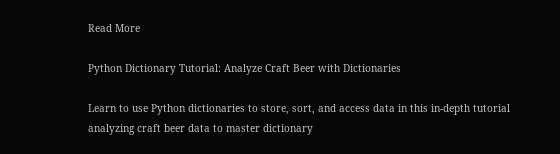Read More

Python Dictionary Tutorial: Analyze Craft Beer with Dictionaries

Learn to use Python dictionaries to store, sort, and access data in this in-depth tutorial analyzing craft beer data to master dictionary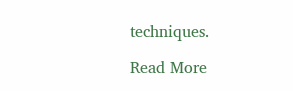techniques.

Read More